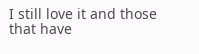I still love it and those that have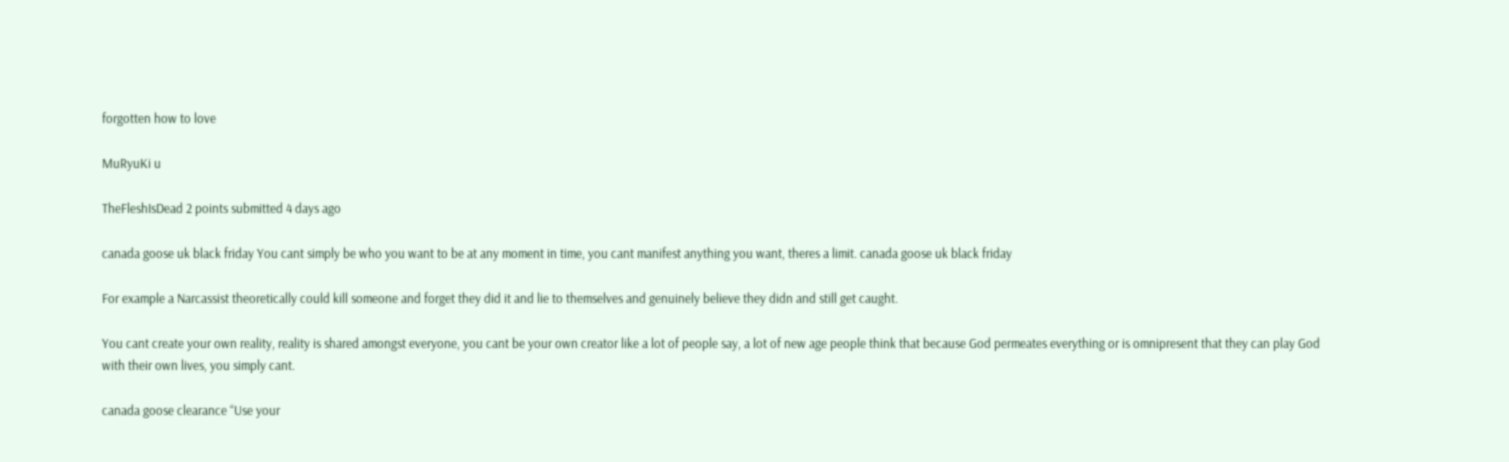forgotten how to love

MuRyuKi u

TheFleshIsDead 2 points submitted 4 days ago

canada goose uk black friday You cant simply be who you want to be at any moment in time, you cant manifest anything you want, theres a limit. canada goose uk black friday

For example a Narcassist theoretically could kill someone and forget they did it and lie to themselves and genuinely believe they didn and still get caught.

You cant create your own reality, reality is shared amongst everyone, you cant be your own creator like a lot of people say, a lot of new age people think that because God permeates everything or is omnipresent that they can play God with their own lives, you simply cant.

canada goose clearance “Use your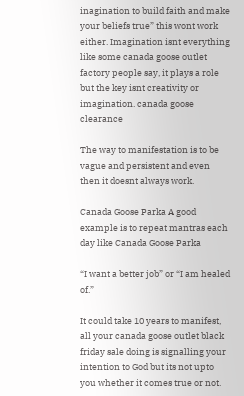inagination to build faith and make your beliefs true” this wont work either. Imagination isnt everything like some canada goose outlet factory people say, it plays a role but the key isnt creativity or imagination. canada goose clearance

The way to manifestation is to be vague and persistent and even then it doesnt always work.

Canada Goose Parka A good example is to repeat mantras each day like Canada Goose Parka

“I want a better job” or “I am healed of.”

It could take 10 years to manifest, all your canada goose outlet black friday sale doing is signalling your intention to God but its not upto you whether it comes true or not.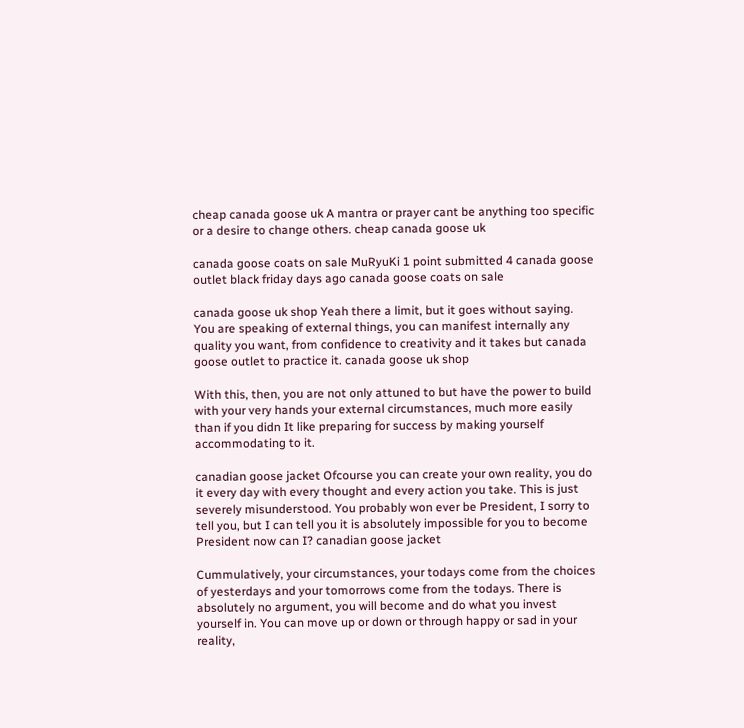cheap canada goose uk A mantra or prayer cant be anything too specific or a desire to change others. cheap canada goose uk

canada goose coats on sale MuRyuKi 1 point submitted 4 canada goose outlet black friday days ago canada goose coats on sale

canada goose uk shop Yeah there a limit, but it goes without saying. You are speaking of external things, you can manifest internally any quality you want, from confidence to creativity and it takes but canada goose outlet to practice it. canada goose uk shop

With this, then, you are not only attuned to but have the power to build with your very hands your external circumstances, much more easily than if you didn It like preparing for success by making yourself accommodating to it.

canadian goose jacket Ofcourse you can create your own reality, you do it every day with every thought and every action you take. This is just severely misunderstood. You probably won ever be President, I sorry to tell you, but I can tell you it is absolutely impossible for you to become President now can I? canadian goose jacket

Cummulatively, your circumstances, your todays come from the choices of yesterdays and your tomorrows come from the todays. There is absolutely no argument, you will become and do what you invest yourself in. You can move up or down or through happy or sad in your reality,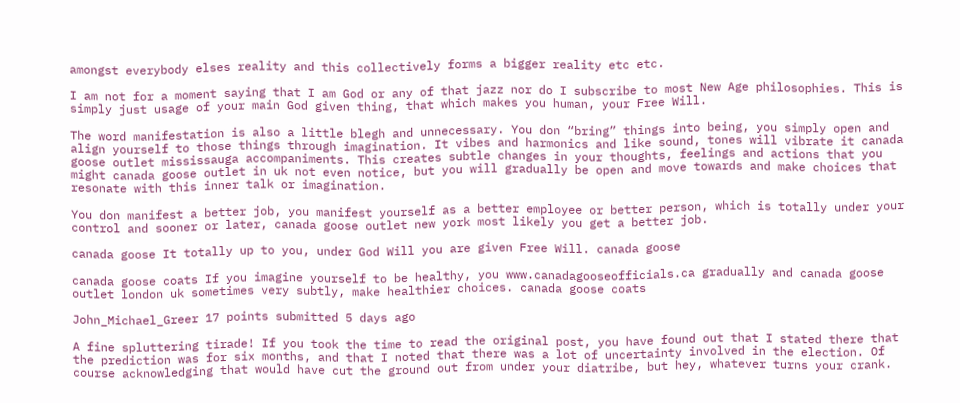amongst everybody elses reality and this collectively forms a bigger reality etc etc.

I am not for a moment saying that I am God or any of that jazz nor do I subscribe to most New Age philosophies. This is simply just usage of your main God given thing, that which makes you human, your Free Will.

The word manifestation is also a little blegh and unnecessary. You don “bring” things into being, you simply open and align yourself to those things through imagination. It vibes and harmonics and like sound, tones will vibrate it canada goose outlet mississauga accompaniments. This creates subtle changes in your thoughts, feelings and actions that you might canada goose outlet in uk not even notice, but you will gradually be open and move towards and make choices that resonate with this inner talk or imagination.

You don manifest a better job, you manifest yourself as a better employee or better person, which is totally under your control and sooner or later, canada goose outlet new york most likely you get a better job.

canada goose It totally up to you, under God Will you are given Free Will. canada goose

canada goose coats If you imagine yourself to be healthy, you www.canadagooseofficials.ca gradually and canada goose outlet london uk sometimes very subtly, make healthier choices. canada goose coats

John_Michael_Greer 17 points submitted 5 days ago

A fine spluttering tirade! If you took the time to read the original post, you have found out that I stated there that the prediction was for six months, and that I noted that there was a lot of uncertainty involved in the election. Of course acknowledging that would have cut the ground out from under your diatribe, but hey, whatever turns your crank.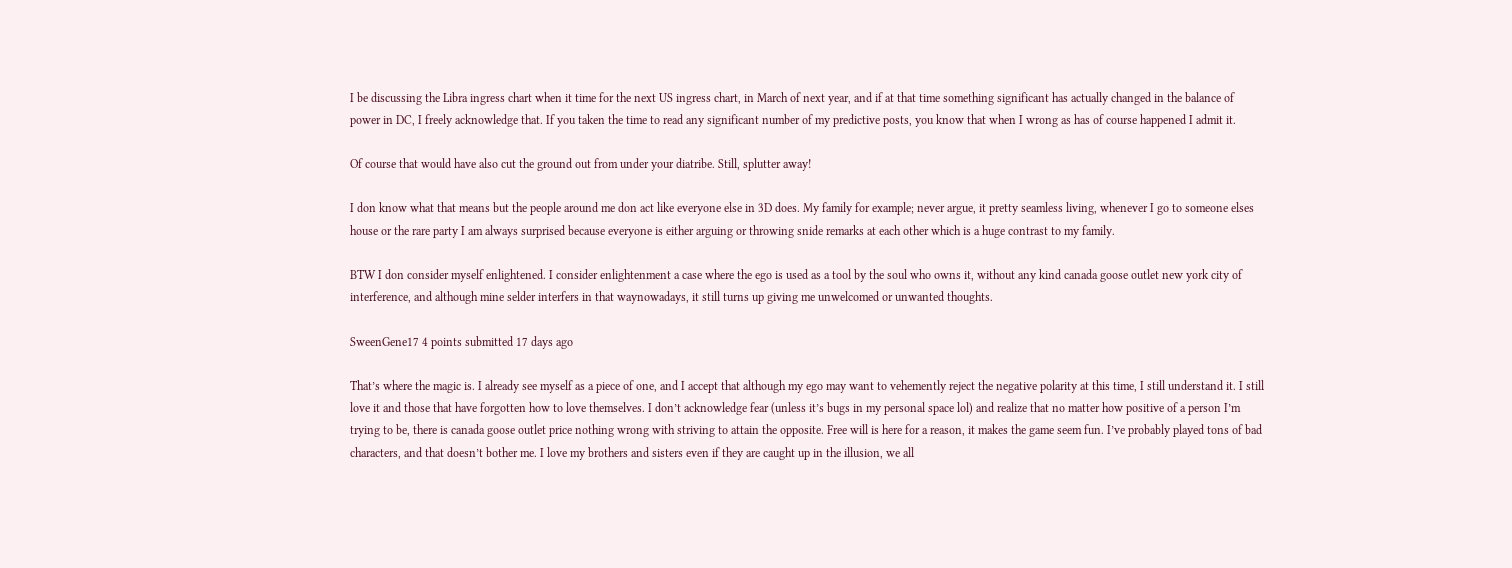I be discussing the Libra ingress chart when it time for the next US ingress chart, in March of next year, and if at that time something significant has actually changed in the balance of power in DC, I freely acknowledge that. If you taken the time to read any significant number of my predictive posts, you know that when I wrong as has of course happened I admit it.

Of course that would have also cut the ground out from under your diatribe. Still, splutter away!

I don know what that means but the people around me don act like everyone else in 3D does. My family for example; never argue, it pretty seamless living, whenever I go to someone elses house or the rare party I am always surprised because everyone is either arguing or throwing snide remarks at each other which is a huge contrast to my family.

BTW I don consider myself enlightened. I consider enlightenment a case where the ego is used as a tool by the soul who owns it, without any kind canada goose outlet new york city of interference, and although mine selder interfers in that waynowadays, it still turns up giving me unwelcomed or unwanted thoughts.

SweenGene17 4 points submitted 17 days ago

That’s where the magic is. I already see myself as a piece of one, and I accept that although my ego may want to vehemently reject the negative polarity at this time, I still understand it. I still love it and those that have forgotten how to love themselves. I don’t acknowledge fear (unless it’s bugs in my personal space lol) and realize that no matter how positive of a person I’m trying to be, there is canada goose outlet price nothing wrong with striving to attain the opposite. Free will is here for a reason, it makes the game seem fun. I’ve probably played tons of bad characters, and that doesn’t bother me. I love my brothers and sisters even if they are caught up in the illusion, we all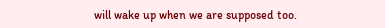will wake up when we are supposed too.